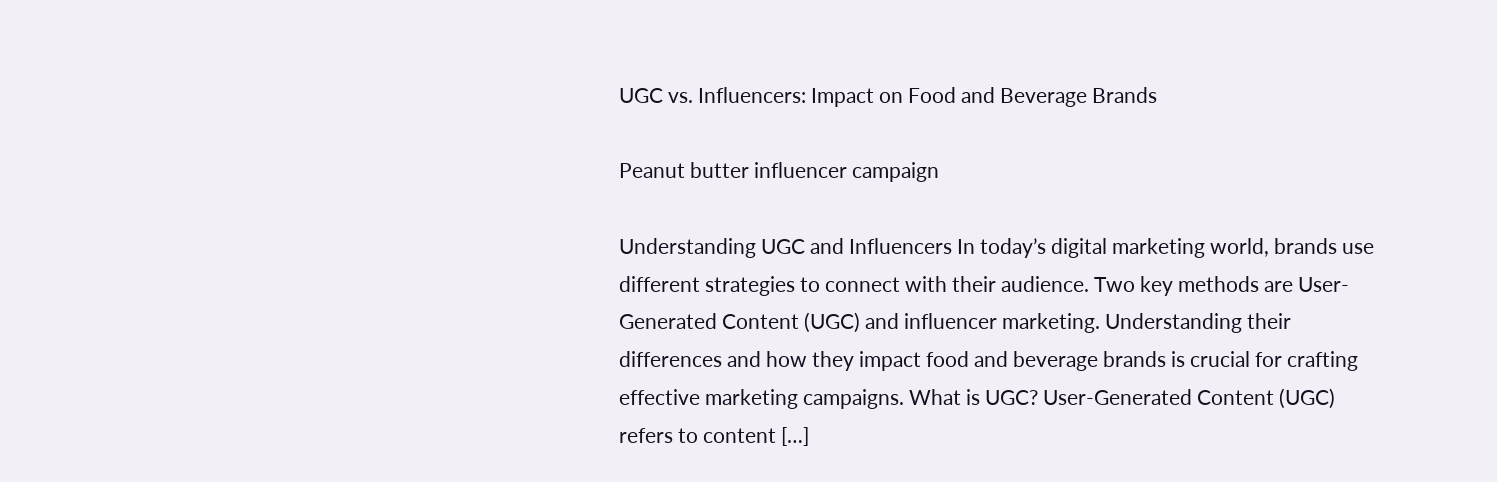UGC vs. Influencers: Impact on Food and Beverage Brands

Peanut butter influencer campaign

Understanding UGC and Influencers In today’s digital marketing world, brands use different strategies to connect with their audience. Two key methods are User-Generated Content (UGC) and influencer marketing. Understanding their differences and how they impact food and beverage brands is crucial for crafting effective marketing campaigns. What is UGC? User-Generated Content (UGC) refers to content […]